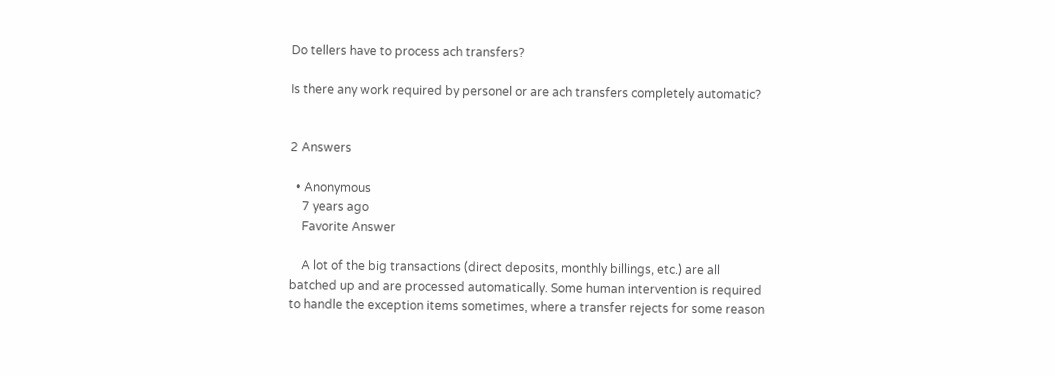Do tellers have to process ach transfers?

Is there any work required by personel or are ach transfers completely automatic?


2 Answers

  • Anonymous
    7 years ago
    Favorite Answer

    A lot of the big transactions (direct deposits, monthly billings, etc.) are all batched up and are processed automatically. Some human intervention is required to handle the exception items sometimes, where a transfer rejects for some reason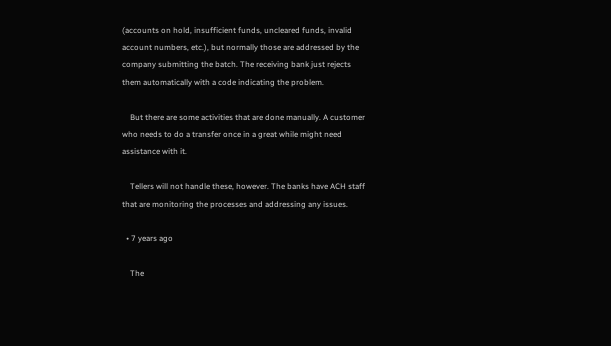(accounts on hold, insufficient funds, uncleared funds, invalid account numbers, etc.), but normally those are addressed by the company submitting the batch. The receiving bank just rejects them automatically with a code indicating the problem.

    But there are some activities that are done manually. A customer who needs to do a transfer once in a great while might need assistance with it.

    Tellers will not handle these, however. The banks have ACH staff that are monitoring the processes and addressing any issues.

  • 7 years ago

    The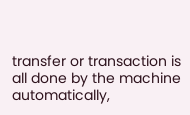transfer or transaction is all done by the machine automatically,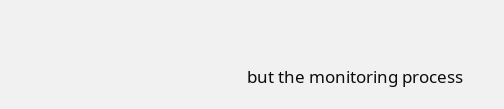but the monitoring process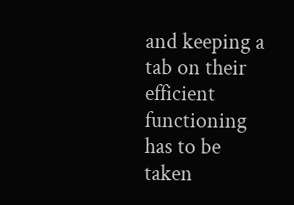and keeping a tab on their efficient functioning has to be taken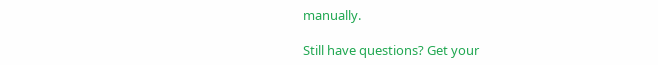manually.

Still have questions? Get your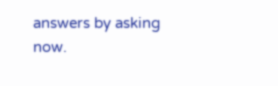answers by asking now.